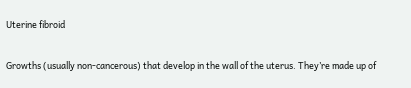Uterine fibroid


Growths (usually non-cancerous) that develop in the wall of the uterus. They’re made up of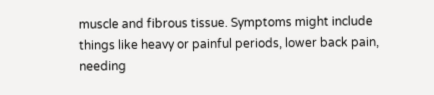muscle and fibrous tissue. Symptoms might include things like heavy or painful periods, lower back pain, needing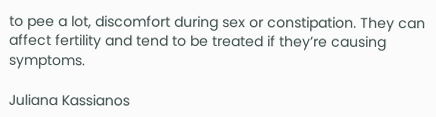to pee a lot, discomfort during sex or constipation. They can affect fertility and tend to be treated if they’re causing symptoms.

Juliana Kassianos